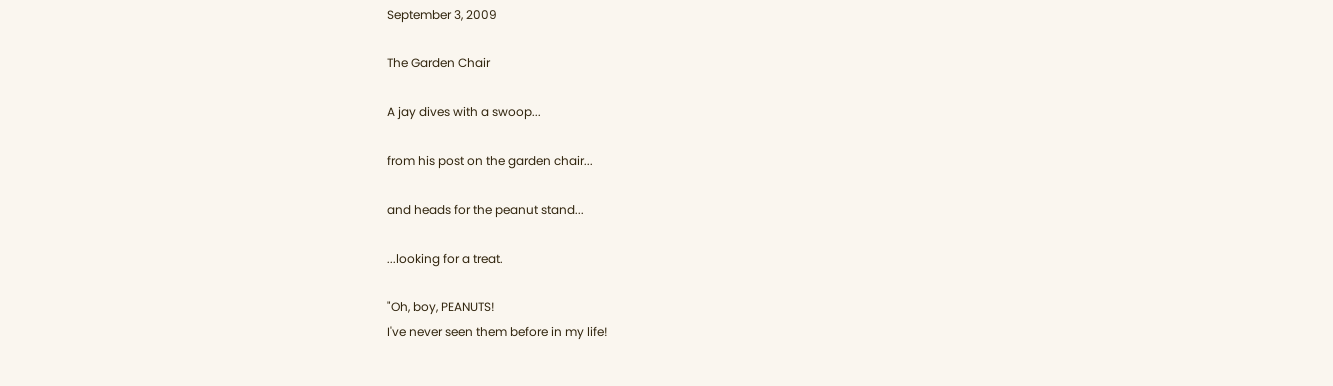September 3, 2009

The Garden Chair

A jay dives with a swoop...

from his post on the garden chair...

and heads for the peanut stand...

...looking for a treat.

"Oh, boy, PEANUTS!
I've never seen them before in my life!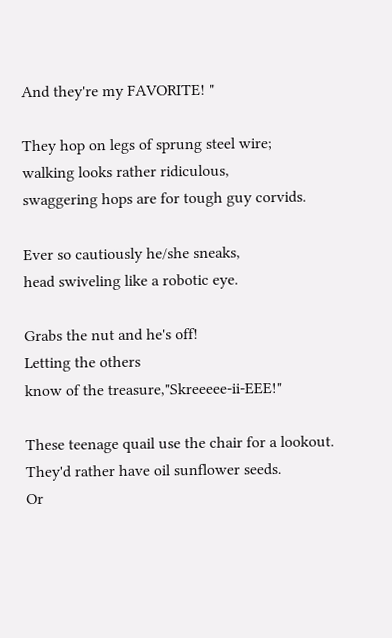And they're my FAVORITE! "

They hop on legs of sprung steel wire;
walking looks rather ridiculous,
swaggering hops are for tough guy corvids.

Ever so cautiously he/she sneaks,
head swiveling like a robotic eye.

Grabs the nut and he's off!
Letting the others
know of the treasure,"Skreeeee-ii-EEE!"

These teenage quail use the chair for a lookout.
They'd rather have oil sunflower seeds.
Or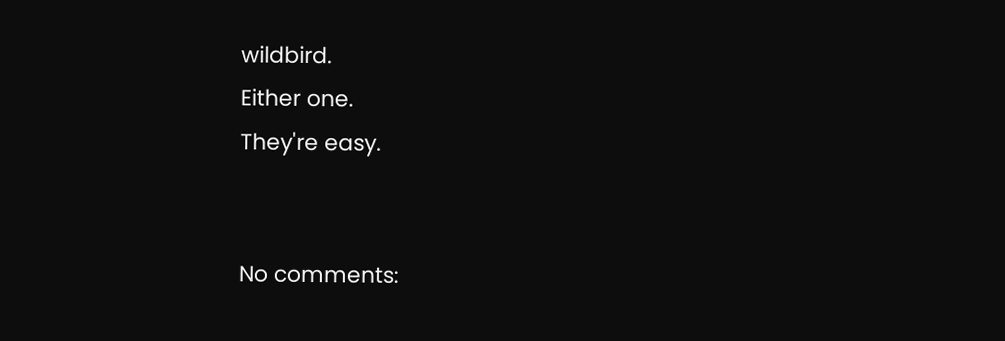wildbird.
Either one.
They're easy.


No comments: